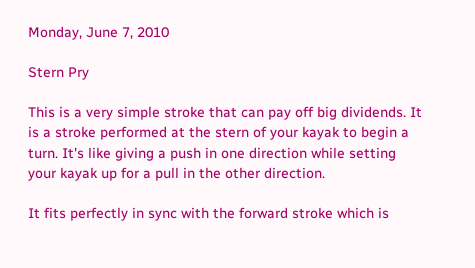Monday, June 7, 2010

Stern Pry

This is a very simple stroke that can pay off big dividends. It is a stroke performed at the stern of your kayak to begin a turn. It's like giving a push in one direction while setting your kayak up for a pull in the other direction.

It fits perfectly in sync with the forward stroke which is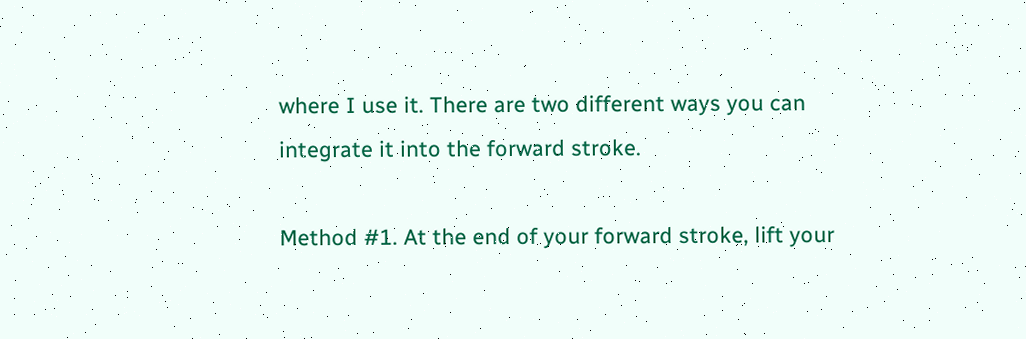where I use it. There are two different ways you can integrate it into the forward stroke.

Method #1. At the end of your forward stroke, lift your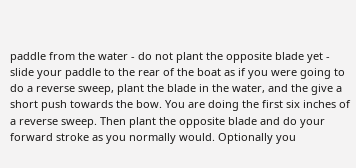paddle from the water - do not plant the opposite blade yet - slide your paddle to the rear of the boat as if you were going to do a reverse sweep, plant the blade in the water, and the give a short push towards the bow. You are doing the first six inches of a reverse sweep. Then plant the opposite blade and do your forward stroke as you normally would. Optionally you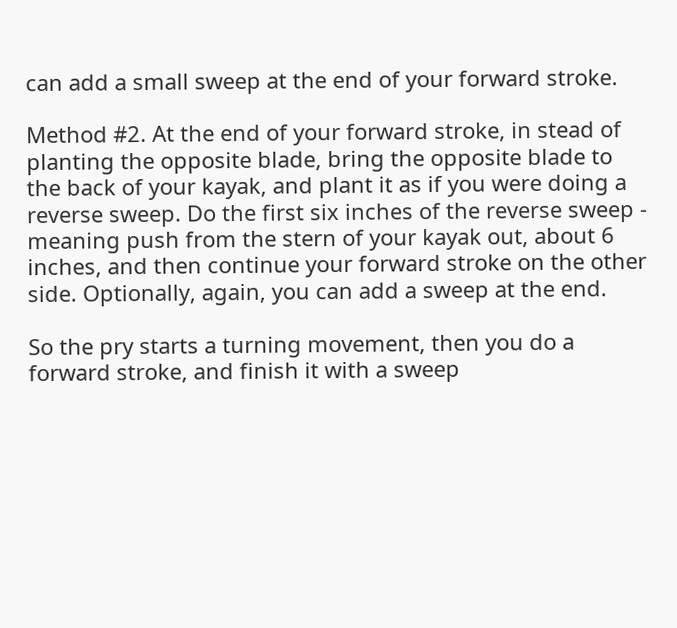can add a small sweep at the end of your forward stroke.

Method #2. At the end of your forward stroke, in stead of planting the opposite blade, bring the opposite blade to the back of your kayak, and plant it as if you were doing a reverse sweep. Do the first six inches of the reverse sweep - meaning push from the stern of your kayak out, about 6 inches, and then continue your forward stroke on the other side. Optionally, again, you can add a sweep at the end.

So the pry starts a turning movement, then you do a forward stroke, and finish it with a sweep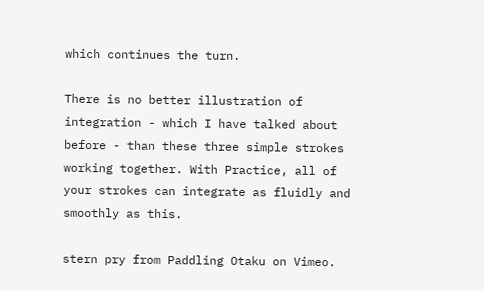which continues the turn.

There is no better illustration of integration - which I have talked about before - than these three simple strokes working together. With Practice, all of your strokes can integrate as fluidly and smoothly as this.

stern pry from Paddling Otaku on Vimeo.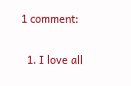1 comment:

  1. I love all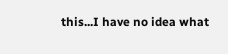this...I have no idea what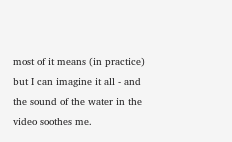most of it means (in practice) but I can imagine it all - and the sound of the water in the video soothes me.